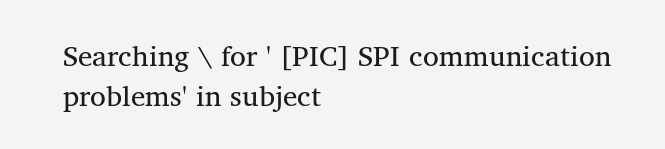Searching \ for ' [PIC] SPI communication problems' in subject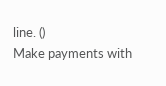line. ()
Make payments with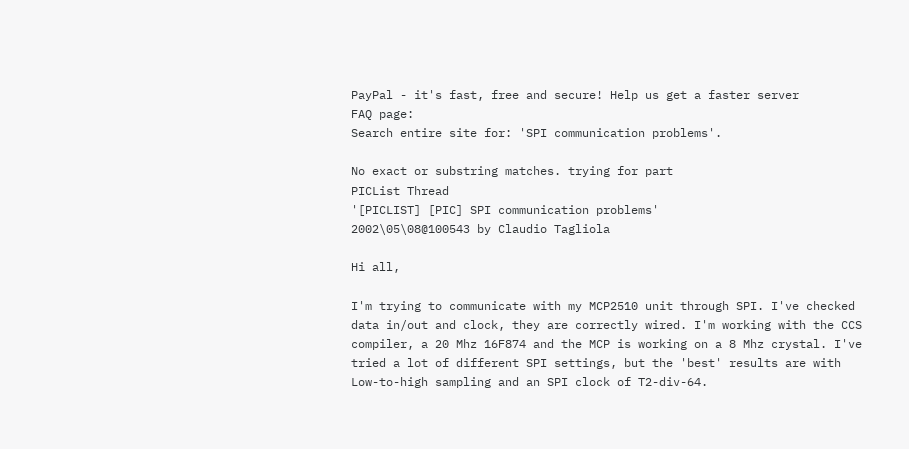PayPal - it's fast, free and secure! Help us get a faster server
FAQ page:
Search entire site for: 'SPI communication problems'.

No exact or substring matches. trying for part
PICList Thread
'[PICLIST] [PIC] SPI communication problems'
2002\05\08@100543 by Claudio Tagliola

Hi all,

I'm trying to communicate with my MCP2510 unit through SPI. I've checked
data in/out and clock, they are correctly wired. I'm working with the CCS
compiler, a 20 Mhz 16F874 and the MCP is working on a 8 Mhz crystal. I've
tried a lot of different SPI settings, but the 'best' results are with
Low-to-high sampling and an SPI clock of T2-div-64.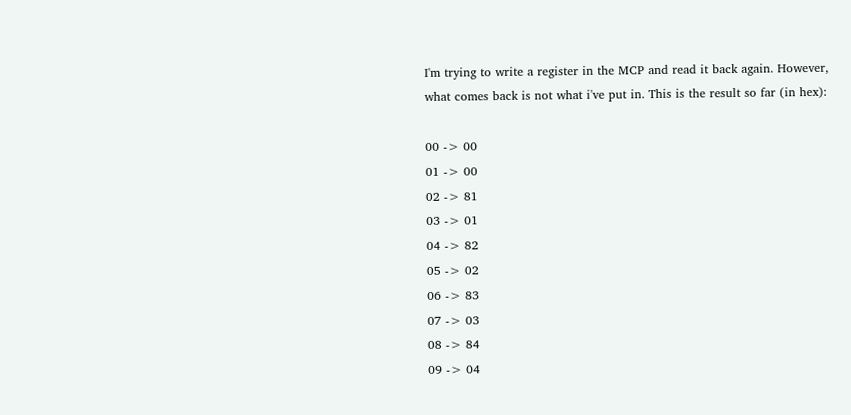I'm trying to write a register in the MCP and read it back again. However,
what comes back is not what i've put in. This is the result so far (in hex):

00 -> 00
01 -> 00
02 -> 81
03 -> 01
04 -> 82
05 -> 02
06 -> 83
07 -> 03
08 -> 84
09 -> 04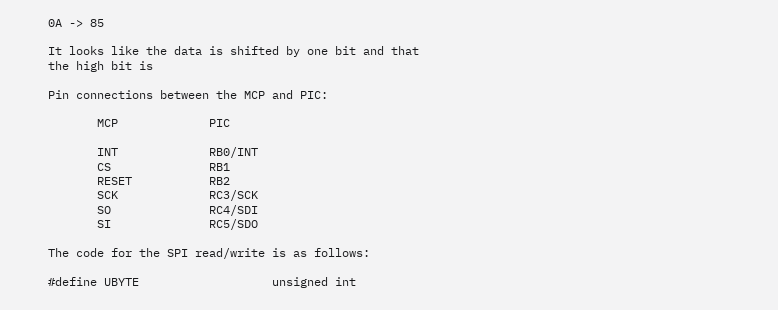0A -> 85

It looks like the data is shifted by one bit and that the high bit is

Pin connections between the MCP and PIC:

       MCP             PIC

       INT             RB0/INT
       CS              RB1
       RESET           RB2
       SCK             RC3/SCK
       SO              RC4/SDI
       SI              RC5/SDO

The code for the SPI read/write is as follows:

#define UBYTE                   unsigned int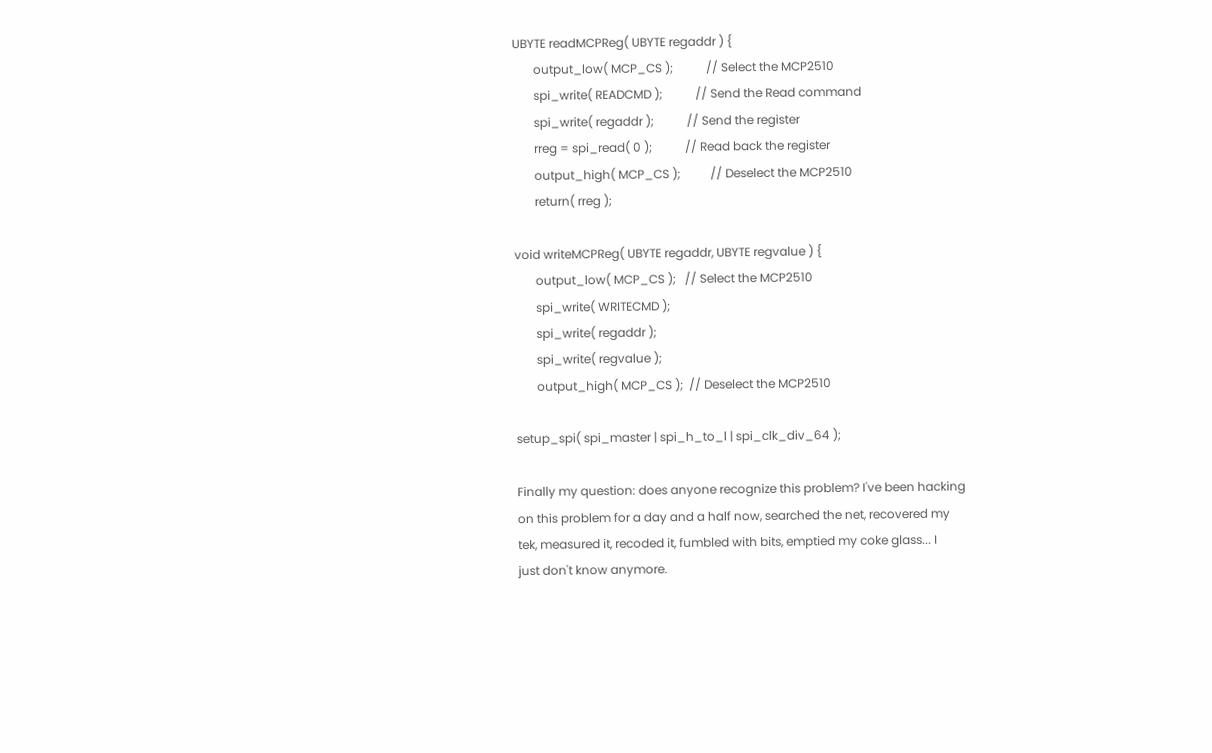UBYTE readMCPReg( UBYTE regaddr ) {
       output_low( MCP_CS );           // Select the MCP2510
       spi_write( READCMD );           // Send the Read command
       spi_write( regaddr );           // Send the register
       rreg = spi_read( 0 );           // Read back the register
       output_high( MCP_CS );          // Deselect the MCP2510
       return( rreg );

void writeMCPReg( UBYTE regaddr, UBYTE regvalue ) {
       output_low( MCP_CS );   // Select the MCP2510
       spi_write( WRITECMD );
       spi_write( regaddr );
       spi_write( regvalue );
       output_high( MCP_CS );  // Deselect the MCP2510

setup_spi( spi_master | spi_h_to_l | spi_clk_div_64 );

Finally my question: does anyone recognize this problem? I've been hacking
on this problem for a day and a half now, searched the net, recovered my
tek, measured it, recoded it, fumbled with bits, emptied my coke glass... I
just don't know anymore.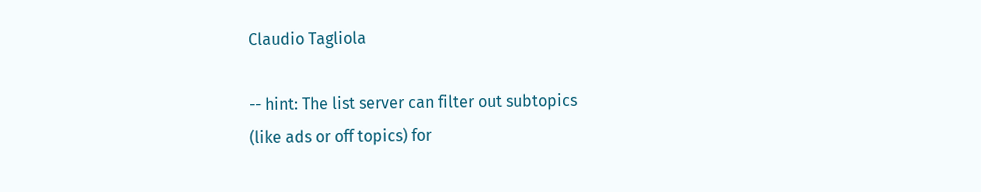Claudio Tagliola

-- hint: The list server can filter out subtopics
(like ads or off topics) for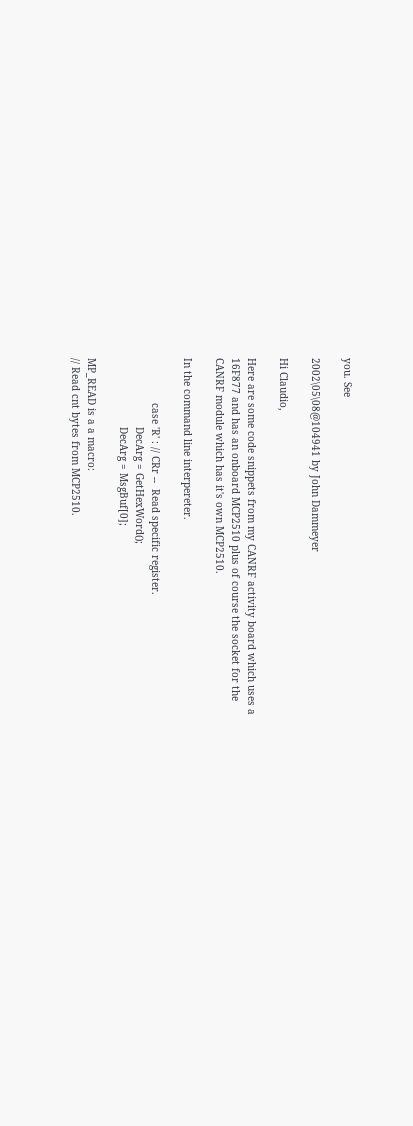you. See

2002\05\08@104941 by John Dammeyer

Hi Claudio,

Here are some code snippets from my CANRF activity board which uses a
16F877 and has an onboard MCP2510 plus of course the socket for the
CANRF module which has it's own MCP2510.

In the command line interpereter.

               case 'R' : // CRr --  Read specific register.
                       DecArg = GetHexWord();
                       DecArg = MsgBuf[0];

MP_READ is a a macro:
// Read cnt bytes from MCP2510.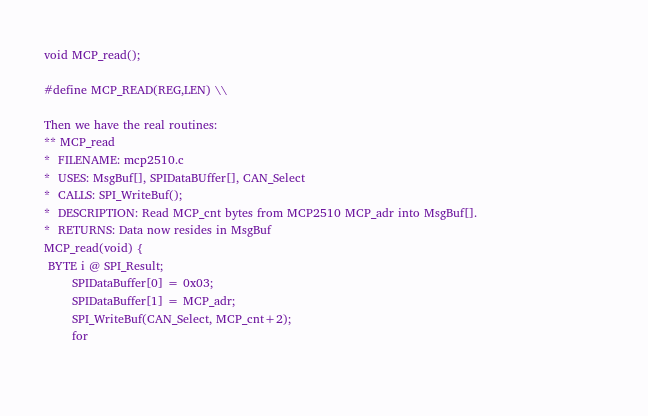void MCP_read();

#define MCP_READ(REG,LEN) \\

Then we have the real routines:
** MCP_read
*  FILENAME: mcp2510.c
*  USES: MsgBuf[], SPIDataBUffer[], CAN_Select
*  CALLS: SPI_WriteBuf();
*  DESCRIPTION: Read MCP_cnt bytes from MCP2510 MCP_adr into MsgBuf[].
*  RETURNS: Data now resides in MsgBuf
MCP_read(void) {
 BYTE i @ SPI_Result;
       SPIDataBuffer[0] = 0x03;
       SPIDataBuffer[1] = MCP_adr;
       SPI_WriteBuf(CAN_Select, MCP_cnt+2);
       for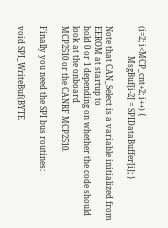(i=2; i<MCP_cnt+2; i++) {
               MsgBuf[i-2] = SPIDataBuffer[i]; }

Note that CAN_Select is a variable initialized from EEROM at startup to
hold 0 or 1 depending on whether the code should look at the onboard
MCP2510 or the CANRF MCP2510.

Finally you need the SPI bus routines:

void SPI_WriteBuf(BYTE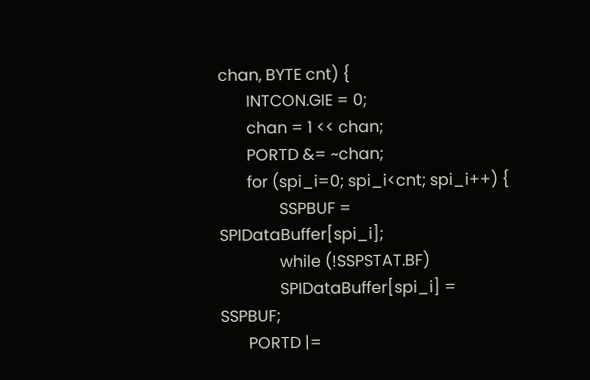chan, BYTE cnt) {
       INTCON.GIE = 0;
       chan = 1 << chan;
       PORTD &= ~chan;
       for (spi_i=0; spi_i<cnt; spi_i++) {
               SSPBUF = SPIDataBuffer[spi_i];
               while (!SSPSTAT.BF)
               SPIDataBuffer[spi_i] = SSPBUF;
       PORTD |=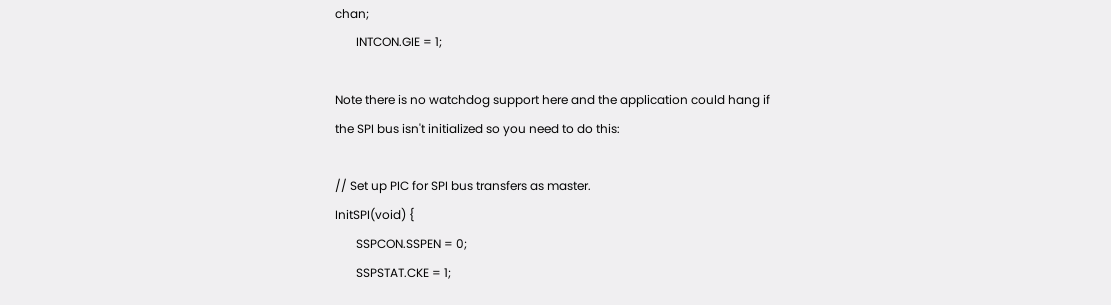chan;
       INTCON.GIE = 1;

Note there is no watchdog support here and the application could hang if
the SPI bus isn't initialized so you need to do this:

// Set up PIC for SPI bus transfers as master.
InitSPI(void) {
       SSPCON.SSPEN = 0;
       SSPSTAT.CKE = 1;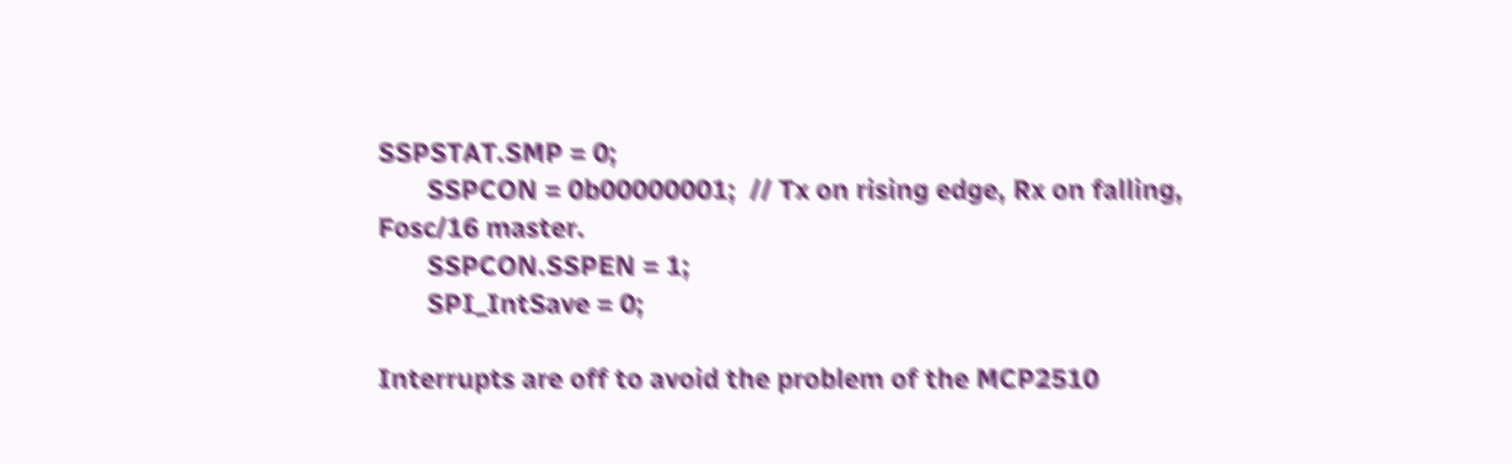SSPSTAT.SMP = 0;
       SSPCON = 0b00000001;  // Tx on rising edge, Rx on falling,
Fosc/16 master.
       SSPCON.SSPEN = 1;
       SPI_IntSave = 0;

Interrupts are off to avoid the problem of the MCP2510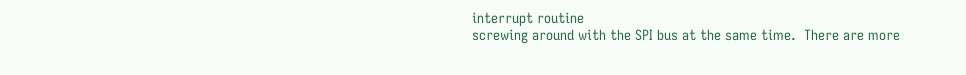interrupt routine
screwing around with the SPI bus at the same time.  There are more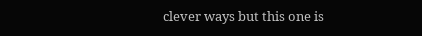clever ways but this one is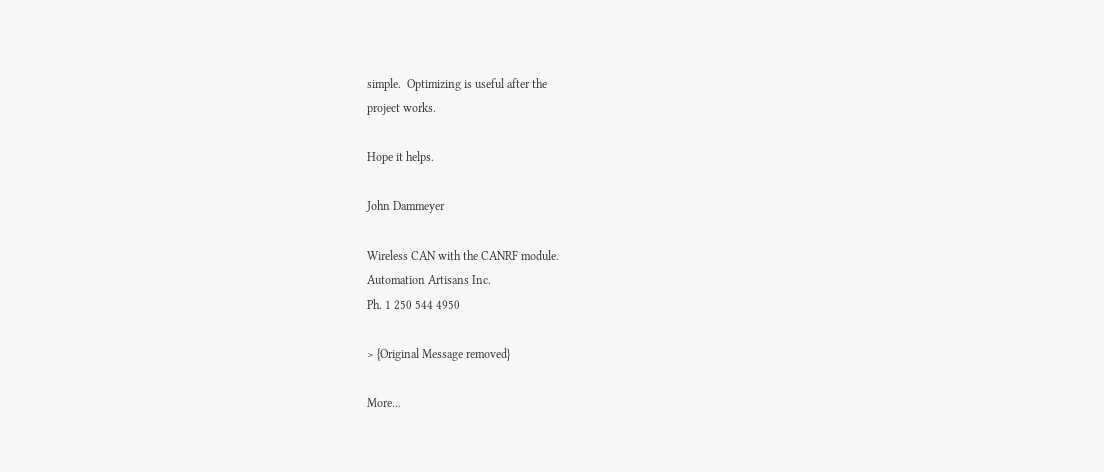simple.  Optimizing is useful after the
project works.

Hope it helps.

John Dammeyer

Wireless CAN with the CANRF module.
Automation Artisans Inc.
Ph. 1 250 544 4950

> {Original Message removed}

More...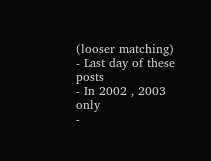(looser matching)
- Last day of these posts
- In 2002 , 2003 only
-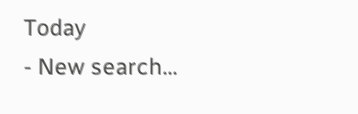Today
- New search...